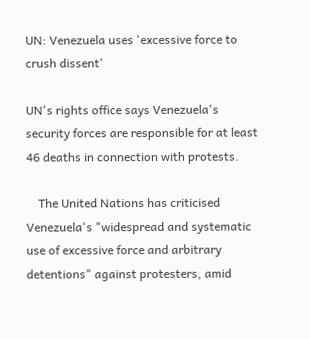UN: Venezuela uses 'excessive force to crush dissent'

UN's rights office says Venezuela's security forces are responsible for at least 46 deaths in connection with protests.

    The United Nations has criticised Venezuela's "widespread and systematic use of excessive force and arbitrary detentions" against protesters, amid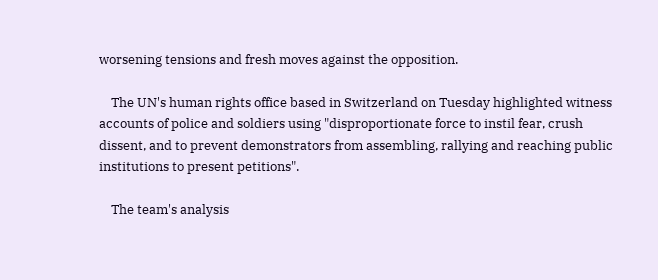worsening tensions and fresh moves against the opposition.

    The UN's human rights office based in Switzerland on Tuesday highlighted witness accounts of police and soldiers using "disproportionate force to instil fear, crush dissent, and to prevent demonstrators from assembling, rallying and reaching public institutions to present petitions".

    The team's analysis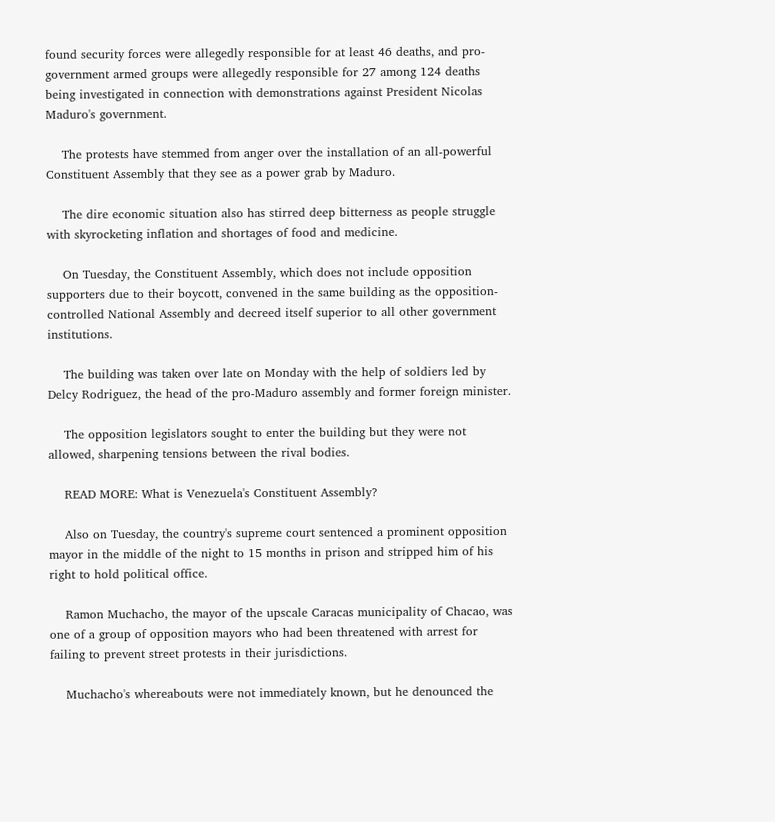found security forces were allegedly responsible for at least 46 deaths, and pro-government armed groups were allegedly responsible for 27 among 124 deaths being investigated in connection with demonstrations against President Nicolas Maduro's government.

    The protests have stemmed from anger over the installation of an all-powerful Constituent Assembly that they see as a power grab by Maduro.

    The dire economic situation also has stirred deep bitterness as people struggle with skyrocketing inflation and shortages of food and medicine.

    On Tuesday, the Constituent Assembly, which does not include opposition supporters due to their boycott, convened in the same building as the opposition-controlled National Assembly and decreed itself superior to all other government institutions.

    The building was taken over late on Monday with the help of soldiers led by Delcy Rodriguez, the head of the pro-Maduro assembly and former foreign minister.

    The opposition legislators sought to enter the building but they were not allowed, sharpening tensions between the rival bodies.

    READ MORE: What is Venezuela's Constituent Assembly?

    Also on Tuesday, the country's supreme court sentenced a prominent opposition mayor in the middle of the night to 15 months in prison and stripped him of his right to hold political office.

    Ramon Muchacho, the mayor of the upscale Caracas municipality of Chacao, was one of a group of opposition mayors who had been threatened with arrest for failing to prevent street protests in their jurisdictions.

    Muchacho's whereabouts were not immediately known, but he denounced the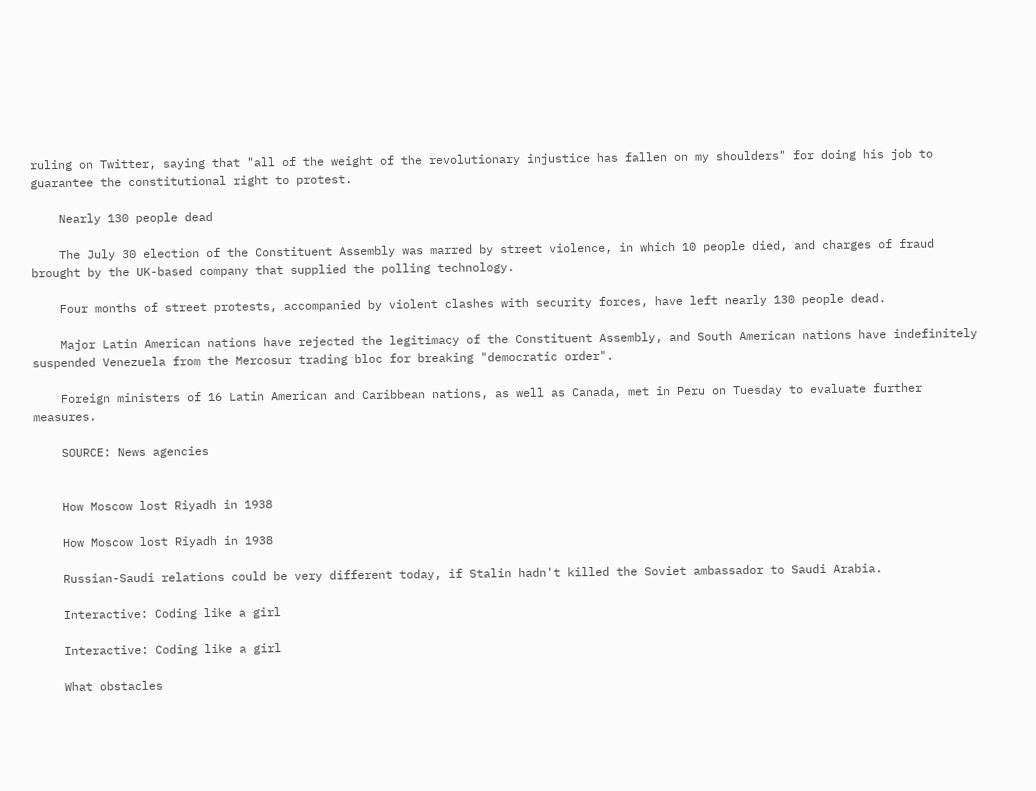ruling on Twitter, saying that "all of the weight of the revolutionary injustice has fallen on my shoulders" for doing his job to guarantee the constitutional right to protest.

    Nearly 130 people dead

    The July 30 election of the Constituent Assembly was marred by street violence, in which 10 people died, and charges of fraud brought by the UK-based company that supplied the polling technology.

    Four months of street protests, accompanied by violent clashes with security forces, have left nearly 130 people dead.

    Major Latin American nations have rejected the legitimacy of the Constituent Assembly, and South American nations have indefinitely suspended Venezuela from the Mercosur trading bloc for breaking "democratic order".

    Foreign ministers of 16 Latin American and Caribbean nations, as well as Canada, met in Peru on Tuesday to evaluate further measures.

    SOURCE: News agencies


    How Moscow lost Riyadh in 1938

    How Moscow lost Riyadh in 1938

    Russian-Saudi relations could be very different today, if Stalin hadn't killed the Soviet ambassador to Saudi Arabia.

    Interactive: Coding like a girl

    Interactive: Coding like a girl

    What obstacles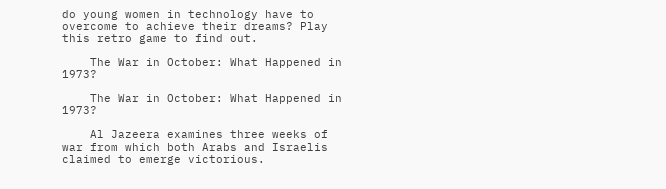do young women in technology have to overcome to achieve their dreams? Play this retro game to find out.

    The War in October: What Happened in 1973?

    The War in October: What Happened in 1973?

    Al Jazeera examines three weeks of war from which both Arabs and Israelis claimed to emerge victorious.